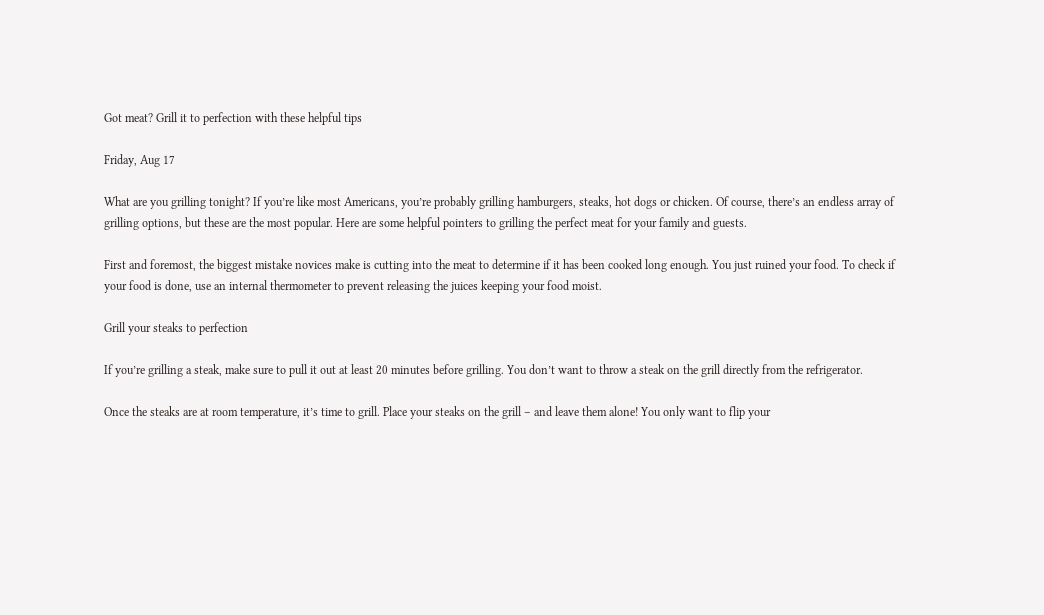Got meat? Grill it to perfection with these helpful tips

Friday, Aug 17

What are you grilling tonight? If you’re like most Americans, you’re probably grilling hamburgers, steaks, hot dogs or chicken. Of course, there’s an endless array of grilling options, but these are the most popular. Here are some helpful pointers to grilling the perfect meat for your family and guests.

First and foremost, the biggest mistake novices make is cutting into the meat to determine if it has been cooked long enough. You just ruined your food. To check if your food is done, use an internal thermometer to prevent releasing the juices keeping your food moist.

Grill your steaks to perfection

If you’re grilling a steak, make sure to pull it out at least 20 minutes before grilling. You don’t want to throw a steak on the grill directly from the refrigerator.

Once the steaks are at room temperature, it’s time to grill. Place your steaks on the grill – and leave them alone! You only want to flip your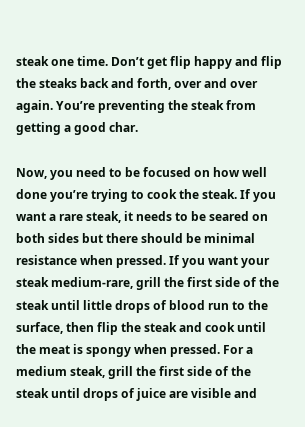steak one time. Don’t get flip happy and flip the steaks back and forth, over and over again. You’re preventing the steak from getting a good char.

Now, you need to be focused on how well done you’re trying to cook the steak. If you want a rare steak, it needs to be seared on both sides but there should be minimal resistance when pressed. If you want your steak medium-rare, grill the first side of the steak until little drops of blood run to the surface, then flip the steak and cook until the meat is spongy when pressed. For a medium steak, grill the first side of the steak until drops of juice are visible and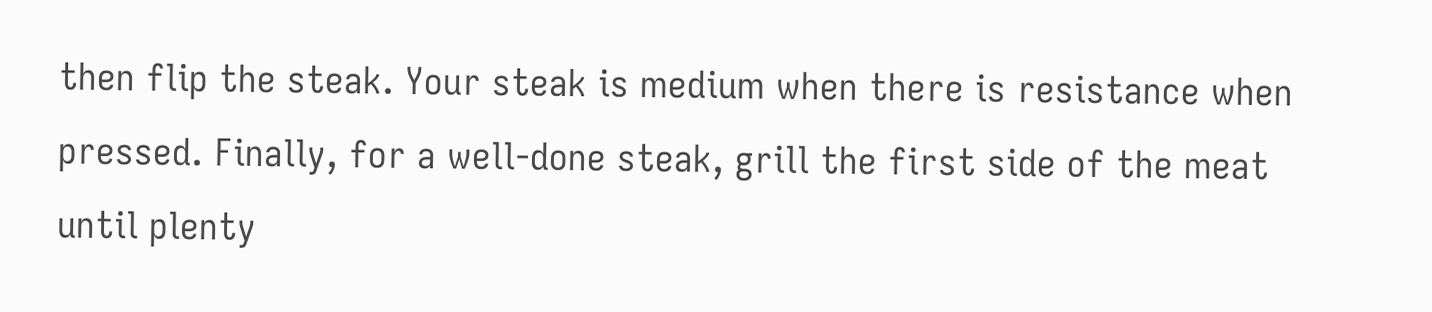then flip the steak. Your steak is medium when there is resistance when pressed. Finally, for a well-done steak, grill the first side of the meat until plenty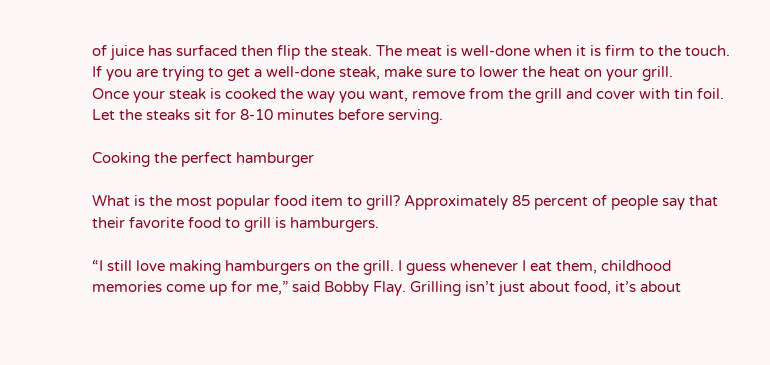of juice has surfaced then flip the steak. The meat is well-done when it is firm to the touch. If you are trying to get a well-done steak, make sure to lower the heat on your grill.
Once your steak is cooked the way you want, remove from the grill and cover with tin foil. Let the steaks sit for 8-10 minutes before serving.

Cooking the perfect hamburger

What is the most popular food item to grill? Approximately 85 percent of people say that their favorite food to grill is hamburgers.

“I still love making hamburgers on the grill. I guess whenever I eat them, childhood memories come up for me,” said Bobby Flay. Grilling isn’t just about food, it’s about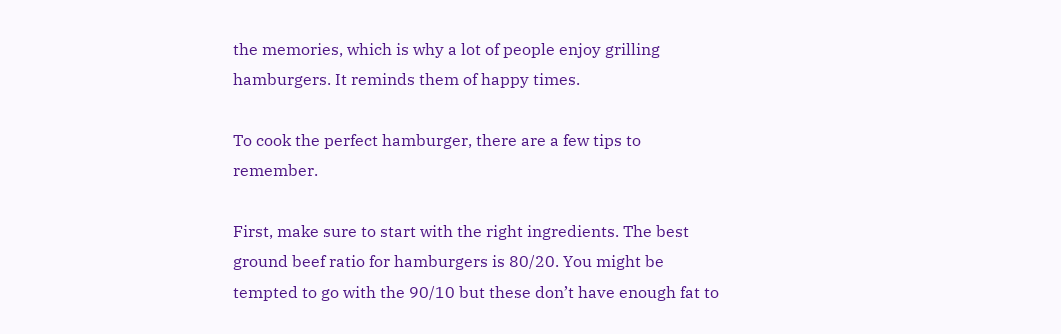the memories, which is why a lot of people enjoy grilling hamburgers. It reminds them of happy times.

To cook the perfect hamburger, there are a few tips to remember.

First, make sure to start with the right ingredients. The best ground beef ratio for hamburgers is 80/20. You might be tempted to go with the 90/10 but these don’t have enough fat to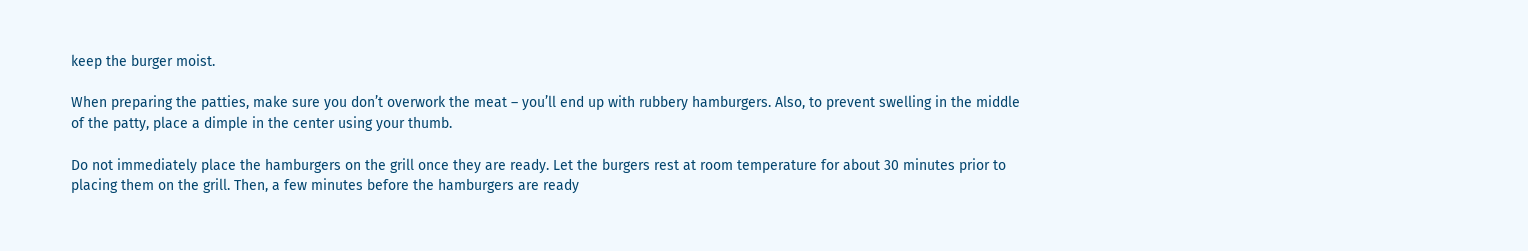keep the burger moist.

When preparing the patties, make sure you don’t overwork the meat – you’ll end up with rubbery hamburgers. Also, to prevent swelling in the middle of the patty, place a dimple in the center using your thumb.

Do not immediately place the hamburgers on the grill once they are ready. Let the burgers rest at room temperature for about 30 minutes prior to placing them on the grill. Then, a few minutes before the hamburgers are ready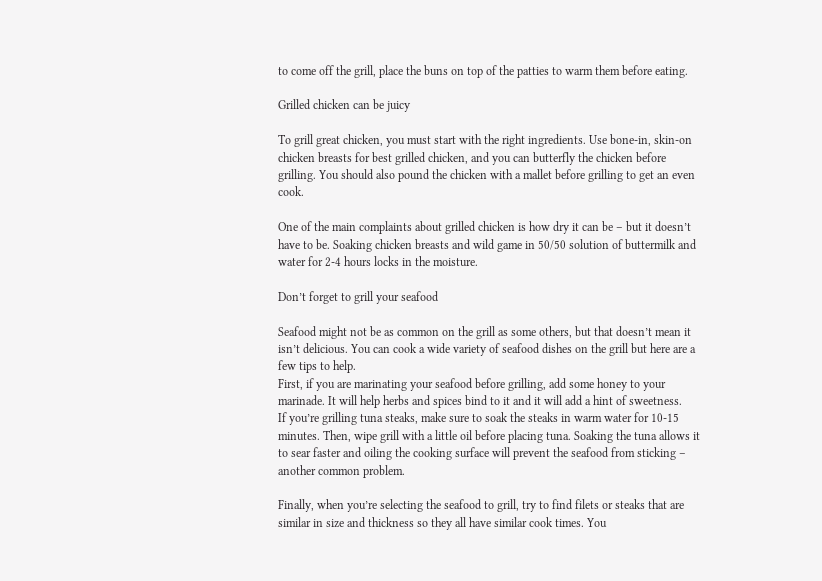to come off the grill, place the buns on top of the patties to warm them before eating.

Grilled chicken can be juicy

To grill great chicken, you must start with the right ingredients. Use bone-in, skin-on chicken breasts for best grilled chicken, and you can butterfly the chicken before grilling. You should also pound the chicken with a mallet before grilling to get an even cook.

One of the main complaints about grilled chicken is how dry it can be – but it doesn’t have to be. Soaking chicken breasts and wild game in 50/50 solution of buttermilk and water for 2-4 hours locks in the moisture.

Don’t forget to grill your seafood

Seafood might not be as common on the grill as some others, but that doesn’t mean it isn’t delicious. You can cook a wide variety of seafood dishes on the grill but here are a few tips to help.
First, if you are marinating your seafood before grilling, add some honey to your marinade. It will help herbs and spices bind to it and it will add a hint of sweetness.
If you’re grilling tuna steaks, make sure to soak the steaks in warm water for 10-15 minutes. Then, wipe grill with a little oil before placing tuna. Soaking the tuna allows it to sear faster and oiling the cooking surface will prevent the seafood from sticking – another common problem.

Finally, when you’re selecting the seafood to grill, try to find filets or steaks that are similar in size and thickness so they all have similar cook times. You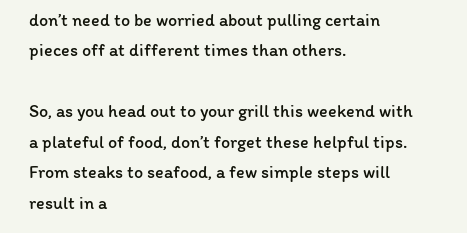don’t need to be worried about pulling certain pieces off at different times than others.

So, as you head out to your grill this weekend with a plateful of food, don’t forget these helpful tips. From steaks to seafood, a few simple steps will result in a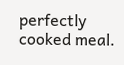perfectly cooked meal.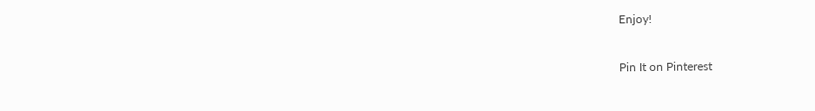Enjoy!

Pin It on Pinterest